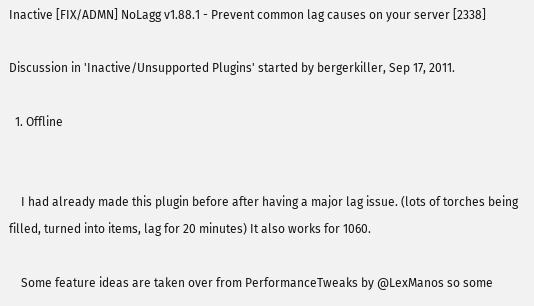Inactive [FIX/ADMN] NoLagg v1.88.1 - Prevent common lag causes on your server [2338]

Discussion in 'Inactive/Unsupported Plugins' started by bergerkiller, Sep 17, 2011.

  1. Offline


    I had already made this plugin before after having a major lag issue. (lots of torches being filled, turned into items, lag for 20 minutes) It also works for 1060.

    Some feature ideas are taken over from PerformanceTweaks by @LexManos so some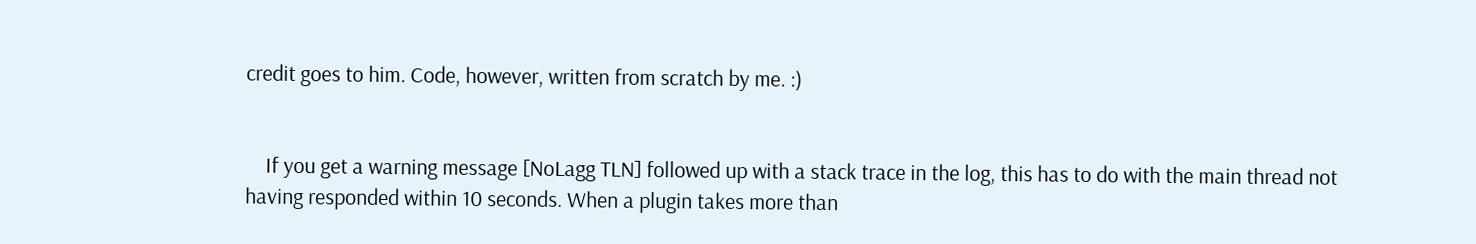credit goes to him. Code, however, written from scratch by me. :)


    If you get a warning message [NoLagg TLN] followed up with a stack trace in the log, this has to do with the main thread not having responded within 10 seconds. When a plugin takes more than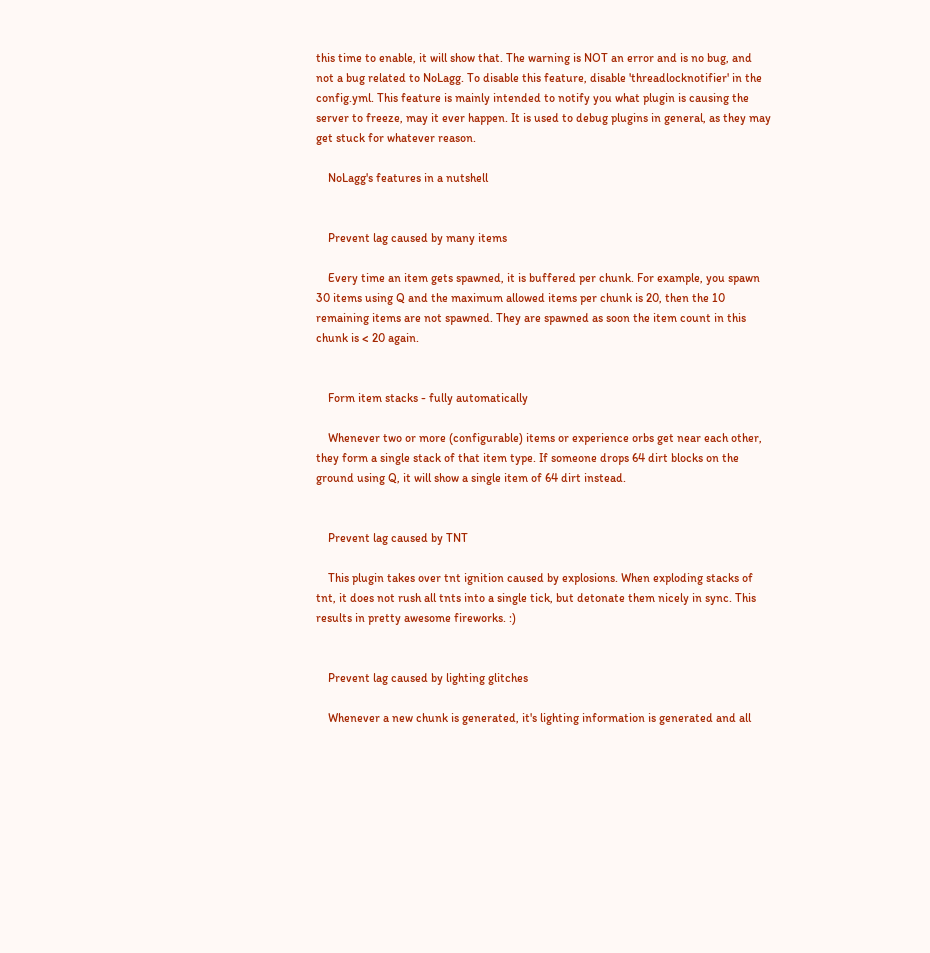this time to enable, it will show that. The warning is NOT an error and is no bug, and not a bug related to NoLagg. To disable this feature, disable 'threadlocknotifier' in the config.yml. This feature is mainly intended to notify you what plugin is causing the server to freeze, may it ever happen. It is used to debug plugins in general, as they may get stuck for whatever reason.

    NoLagg's features in a nutshell


    Prevent lag caused by many items

    Every time an item gets spawned, it is buffered per chunk. For example, you spawn 30 items using Q and the maximum allowed items per chunk is 20, then the 10 remaining items are not spawned. They are spawned as soon the item count in this chunk is < 20 again.


    Form item stacks - fully automatically

    Whenever two or more (configurable) items or experience orbs get near each other, they form a single stack of that item type. If someone drops 64 dirt blocks on the ground using Q, it will show a single item of 64 dirt instead.


    Prevent lag caused by TNT

    This plugin takes over tnt ignition caused by explosions. When exploding stacks of tnt, it does not rush all tnts into a single tick, but detonate them nicely in sync. This results in pretty awesome fireworks. :)


    Prevent lag caused by lighting glitches

    Whenever a new chunk is generated, it's lighting information is generated and all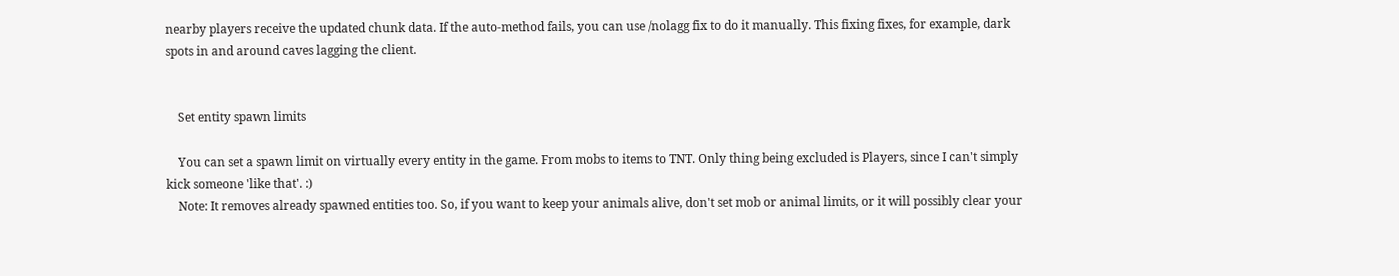nearby players receive the updated chunk data. If the auto-method fails, you can use /nolagg fix to do it manually. This fixing fixes, for example, dark spots in and around caves lagging the client.


    Set entity spawn limits

    You can set a spawn limit on virtually every entity in the game. From mobs to items to TNT. Only thing being excluded is Players, since I can't simply kick someone 'like that'. :)
    Note: It removes already spawned entities too. So, if you want to keep your animals alive, don't set mob or animal limits, or it will possibly clear your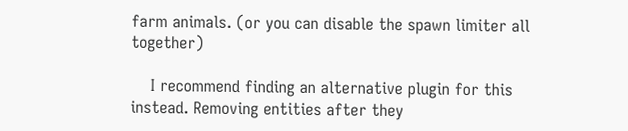farm animals. (or you can disable the spawn limiter all together)

    I recommend finding an alternative plugin for this instead. Removing entities after they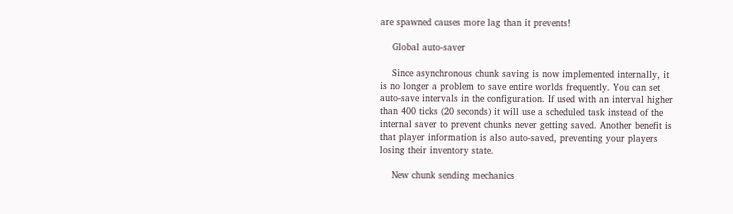are spawned causes more lag than it prevents!

    Global auto-saver

    Since asynchronous chunk saving is now implemented internally, it is no longer a problem to save entire worlds frequently. You can set auto-save intervals in the configuration. If used with an interval higher than 400 ticks (20 seconds) it will use a scheduled task instead of the internal saver to prevent chunks never getting saved. Another benefit is that player information is also auto-saved, preventing your players losing their inventory state.

    New chunk sending mechanics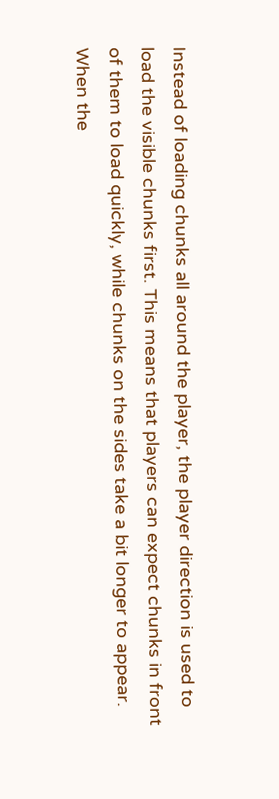Instead of loading chunks all around the player, the player direction is used to load the visible chunks first. This means that players can expect chunks in front of them to load quickly, while chunks on the sides take a bit longer to appear. When the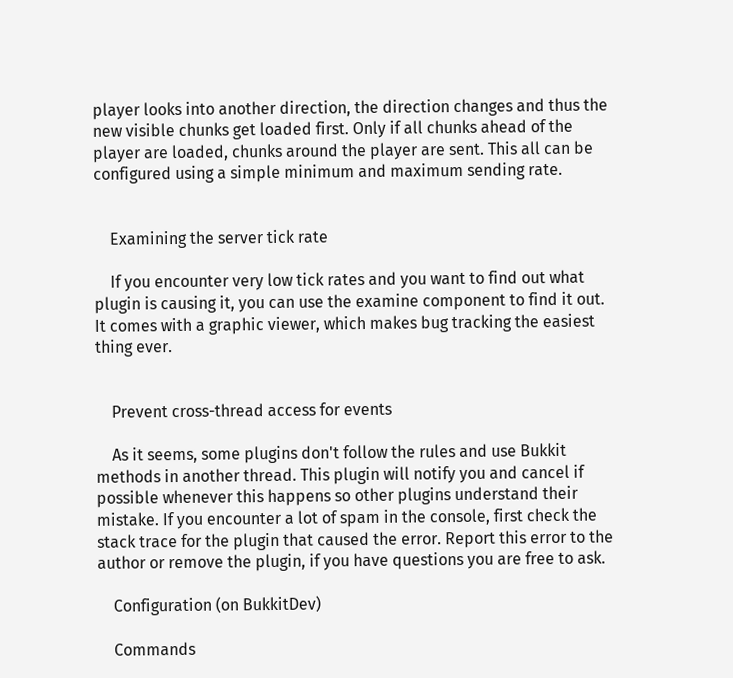player looks into another direction, the direction changes and thus the new visible chunks get loaded first. Only if all chunks ahead of the player are loaded, chunks around the player are sent. This all can be configured using a simple minimum and maximum sending rate.


    Examining the server tick rate

    If you encounter very low tick rates and you want to find out what plugin is causing it, you can use the examine component to find it out. It comes with a graphic viewer, which makes bug tracking the easiest thing ever.


    Prevent cross-thread access for events

    As it seems, some plugins don't follow the rules and use Bukkit methods in another thread. This plugin will notify you and cancel if possible whenever this happens so other plugins understand their mistake. If you encounter a lot of spam in the console, first check the stack trace for the plugin that caused the error. Report this error to the author or remove the plugin, if you have questions you are free to ask.

    Configuration (on BukkitDev)

    Commands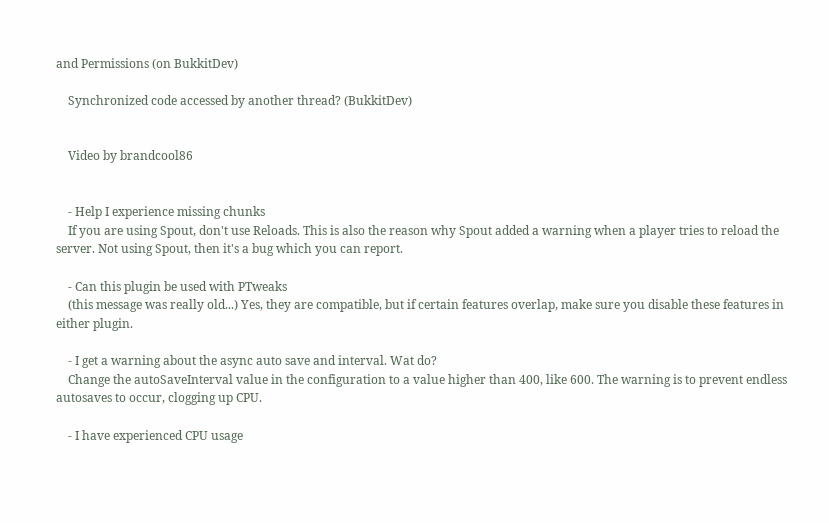and Permissions (on BukkitDev)

    Synchronized code accessed by another thread? (BukkitDev)


    Video by brandcool86


    - Help I experience missing chunks
    If you are using Spout, don't use Reloads. This is also the reason why Spout added a warning when a player tries to reload the server. Not using Spout, then it's a bug which you can report.

    - Can this plugin be used with PTweaks
    (this message was really old...) Yes, they are compatible, but if certain features overlap, make sure you disable these features in either plugin.

    - I get a warning about the async auto save and interval. Wat do?
    Change the autoSaveInterval value in the configuration to a value higher than 400, like 600. The warning is to prevent endless autosaves to occur, clogging up CPU.

    - I have experienced CPU usage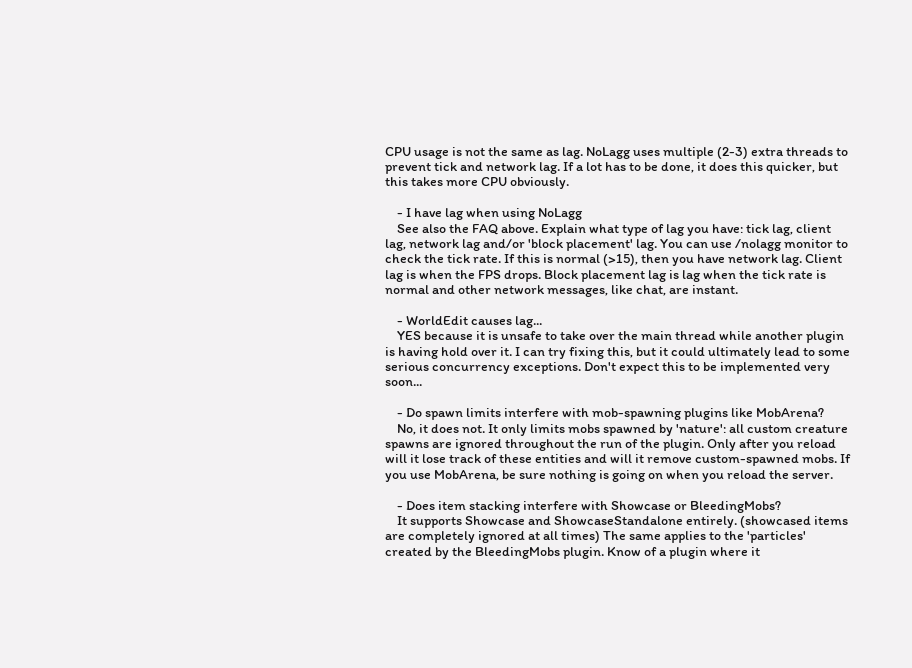CPU usage is not the same as lag. NoLagg uses multiple (2-3) extra threads to prevent tick and network lag. If a lot has to be done, it does this quicker, but this takes more CPU obviously.

    - I have lag when using NoLagg
    See also the FAQ above. Explain what type of lag you have: tick lag, client lag, network lag and/or 'block placement' lag. You can use /nolagg monitor to check the tick rate. If this is normal (>15), then you have network lag. Client lag is when the FPS drops. Block placement lag is lag when the tick rate is normal and other network messages, like chat, are instant.

    - WorldEdit causes lag...
    YES because it is unsafe to take over the main thread while another plugin is having hold over it. I can try fixing this, but it could ultimately lead to some serious concurrency exceptions. Don't expect this to be implemented very soon...

    - Do spawn limits interfere with mob-spawning plugins like MobArena?
    No, it does not. It only limits mobs spawned by 'nature': all custom creature spawns are ignored throughout the run of the plugin. Only after you reload will it lose track of these entities and will it remove custom-spawned mobs. If you use MobArena, be sure nothing is going on when you reload the server.

    - Does item stacking interfere with Showcase or BleedingMobs?
    It supports Showcase and ShowcaseStandalone entirely. (showcased items are completely ignored at all times) The same applies to the 'particles' created by the BleedingMobs plugin. Know of a plugin where it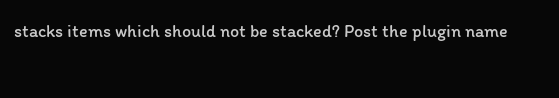stacks items which should not be stacked? Post the plugin name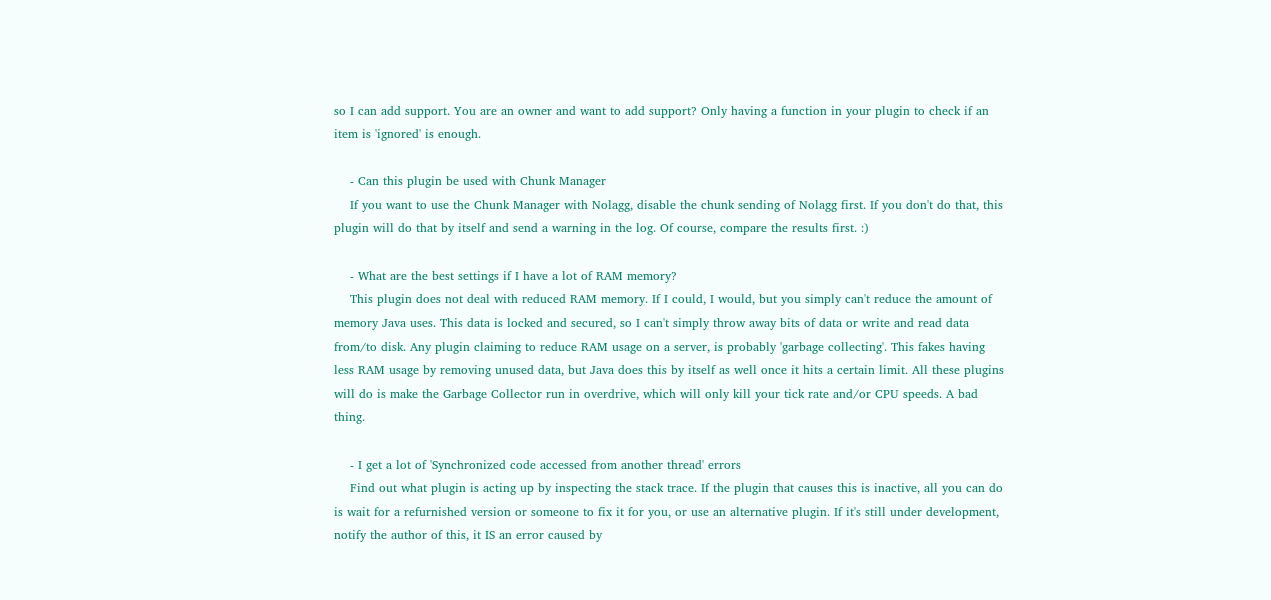so I can add support. You are an owner and want to add support? Only having a function in your plugin to check if an item is 'ignored' is enough.

    - Can this plugin be used with Chunk Manager
    If you want to use the Chunk Manager with Nolagg, disable the chunk sending of Nolagg first. If you don't do that, this plugin will do that by itself and send a warning in the log. Of course, compare the results first. :)

    - What are the best settings if I have a lot of RAM memory?
    This plugin does not deal with reduced RAM memory. If I could, I would, but you simply can't reduce the amount of memory Java uses. This data is locked and secured, so I can't simply throw away bits of data or write and read data from/to disk. Any plugin claiming to reduce RAM usage on a server, is probably 'garbage collecting'. This fakes having less RAM usage by removing unused data, but Java does this by itself as well once it hits a certain limit. All these plugins will do is make the Garbage Collector run in overdrive, which will only kill your tick rate and/or CPU speeds. A bad thing.

    - I get a lot of 'Synchronized code accessed from another thread' errors
    Find out what plugin is acting up by inspecting the stack trace. If the plugin that causes this is inactive, all you can do is wait for a refurnished version or someone to fix it for you, or use an alternative plugin. If it's still under development, notify the author of this, it IS an error caused by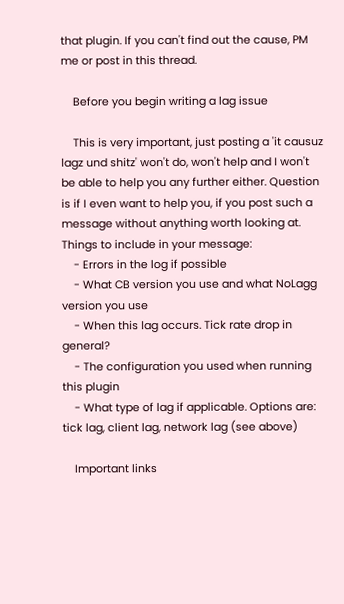that plugin. If you can't find out the cause, PM me or post in this thread.

    Before you begin writing a lag issue

    This is very important, just posting a 'it causuz lagz und shitz' won't do, won't help and I won't be able to help you any further either. Question is if I even want to help you, if you post such a message without anything worth looking at. Things to include in your message:
    - Errors in the log if possible
    - What CB version you use and what NoLagg version you use
    - When this lag occurs. Tick rate drop in general?
    - The configuration you used when running this plugin
    - What type of lag if applicable. Options are: tick lag, client lag, network lag (see above)

    Important links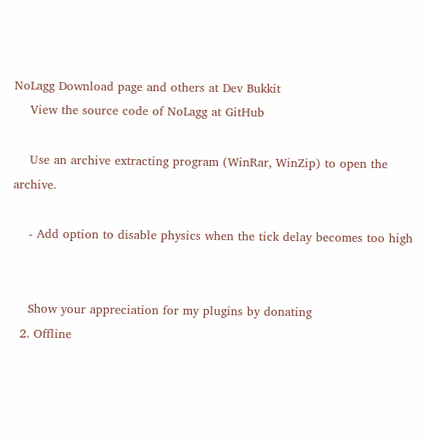NoLagg Download page and others at Dev Bukkit
    View the source code of NoLagg at GitHub

    Use an archive extracting program (WinRar, WinZip) to open the archive.

    - Add option to disable physics when the tick delay becomes too high


    Show your appreciation for my plugins by donating
  2. Offline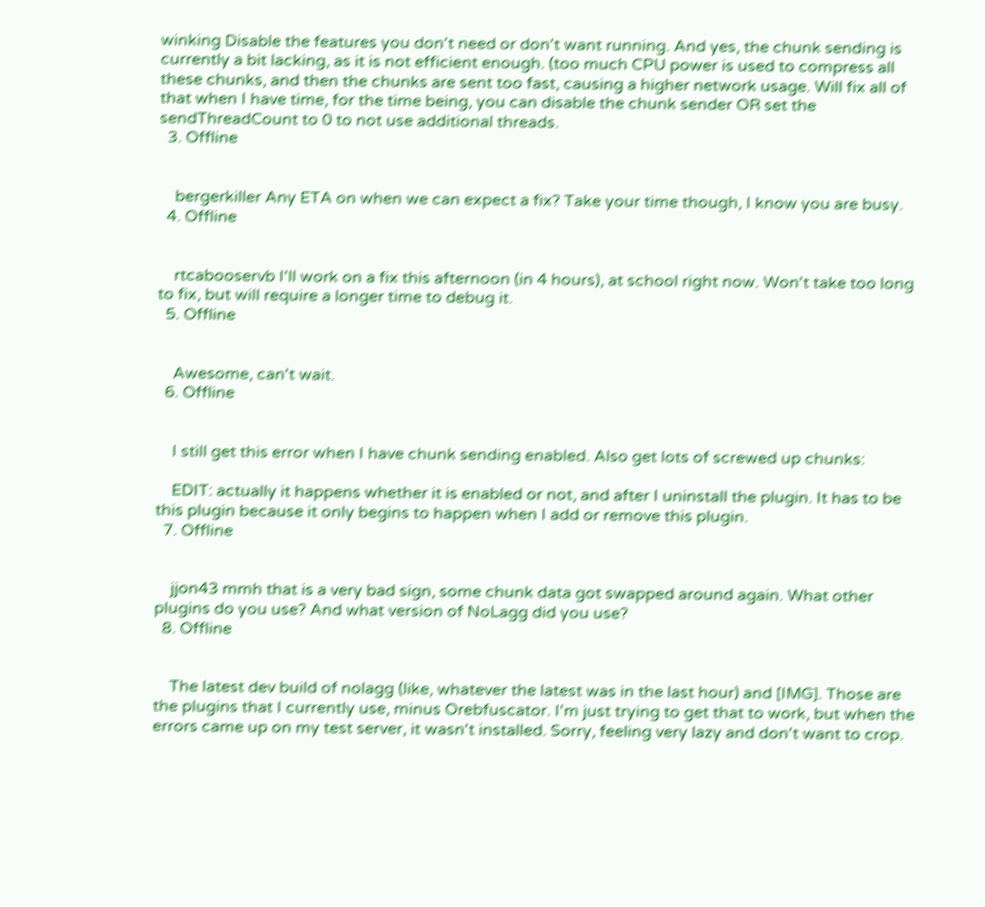winking Disable the features you don't need or don't want running. And yes, the chunk sending is currently a bit lacking, as it is not efficient enough. (too much CPU power is used to compress all these chunks, and then the chunks are sent too fast, causing a higher network usage. Will fix all of that when I have time, for the time being, you can disable the chunk sender OR set the sendThreadCount to 0 to not use additional threads.
  3. Offline


    bergerkiller Any ETA on when we can expect a fix? Take your time though, I know you are busy.
  4. Offline


    rtcabooservb I'll work on a fix this afternoon (in 4 hours), at school right now. Won't take too long to fix, but will require a longer time to debug it.
  5. Offline


    Awesome, can't wait.
  6. Offline


    I still get this error when I have chunk sending enabled. Also get lots of screwed up chunks:

    EDIT: actually it happens whether it is enabled or not, and after I uninstall the plugin. It has to be this plugin because it only begins to happen when I add or remove this plugin.
  7. Offline


    jjon43 mmh that is a very bad sign, some chunk data got swapped around again. What other plugins do you use? And what version of NoLagg did you use?
  8. Offline


    The latest dev build of nolagg (like, whatever the latest was in the last hour) and [IMG]. Those are the plugins that I currently use, minus Orebfuscator. I'm just trying to get that to work, but when the errors came up on my test server, it wasn't installed. Sorry, feeling very lazy and don't want to crop.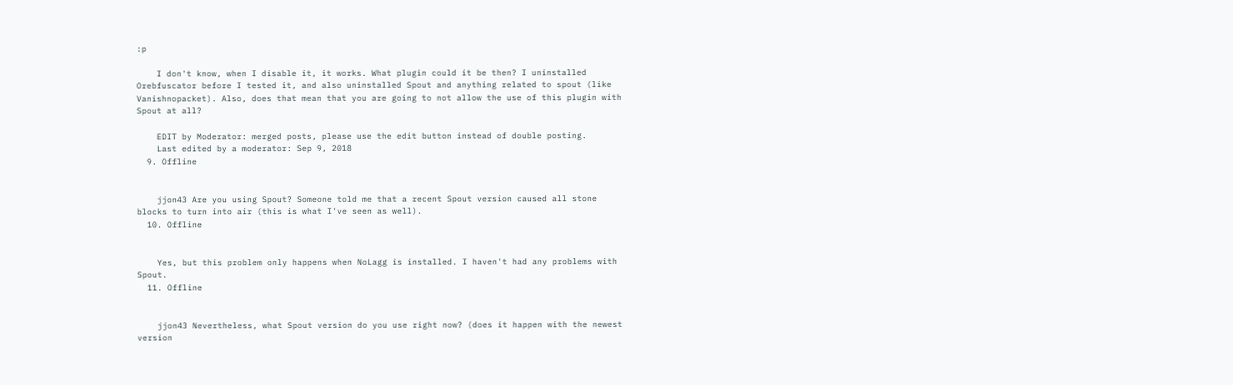:p

    I don't know, when I disable it, it works. What plugin could it be then? I uninstalled Orebfuscator before I tested it, and also uninstalled Spout and anything related to spout (like Vanishnopacket). Also, does that mean that you are going to not allow the use of this plugin with Spout at all?

    EDIT by Moderator: merged posts, please use the edit button instead of double posting.
    Last edited by a moderator: Sep 9, 2018
  9. Offline


    jjon43 Are you using Spout? Someone told me that a recent Spout version caused all stone blocks to turn into air (this is what I've seen as well).
  10. Offline


    Yes, but this problem only happens when NoLagg is installed. I haven't had any problems with Spout.
  11. Offline


    jjon43 Nevertheless, what Spout version do you use right now? (does it happen with the newest version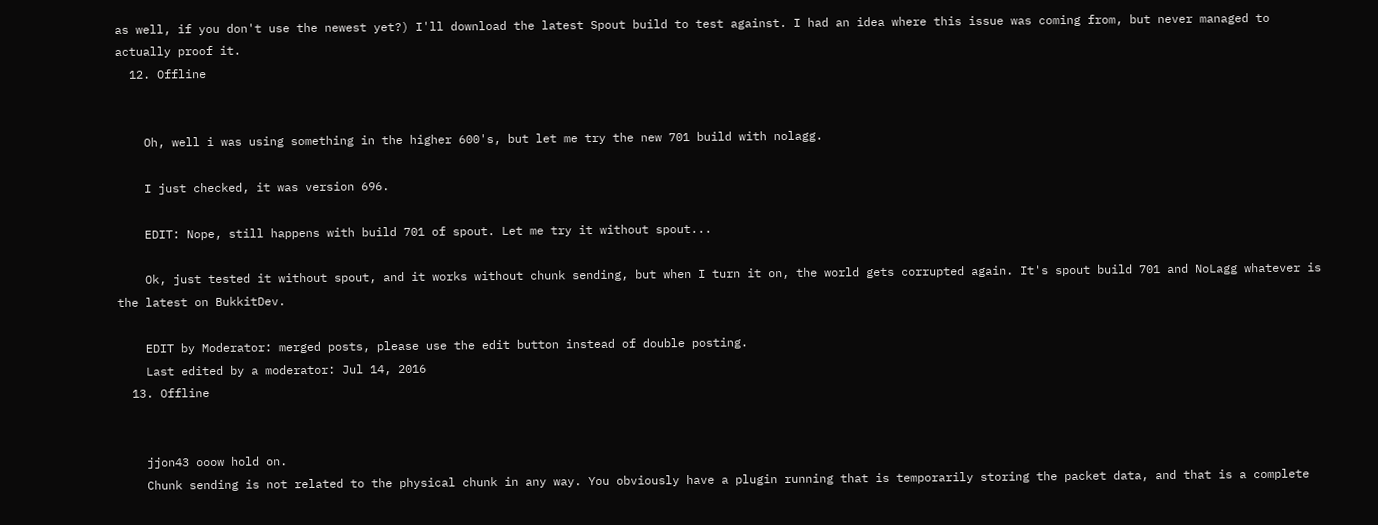as well, if you don't use the newest yet?) I'll download the latest Spout build to test against. I had an idea where this issue was coming from, but never managed to actually proof it.
  12. Offline


    Oh, well i was using something in the higher 600's, but let me try the new 701 build with nolagg.

    I just checked, it was version 696.

    EDIT: Nope, still happens with build 701 of spout. Let me try it without spout...

    Ok, just tested it without spout, and it works without chunk sending, but when I turn it on, the world gets corrupted again. It's spout build 701 and NoLagg whatever is the latest on BukkitDev.

    EDIT by Moderator: merged posts, please use the edit button instead of double posting.
    Last edited by a moderator: Jul 14, 2016
  13. Offline


    jjon43 ooow hold on.
    Chunk sending is not related to the physical chunk in any way. You obviously have a plugin running that is temporarily storing the packet data, and that is a complete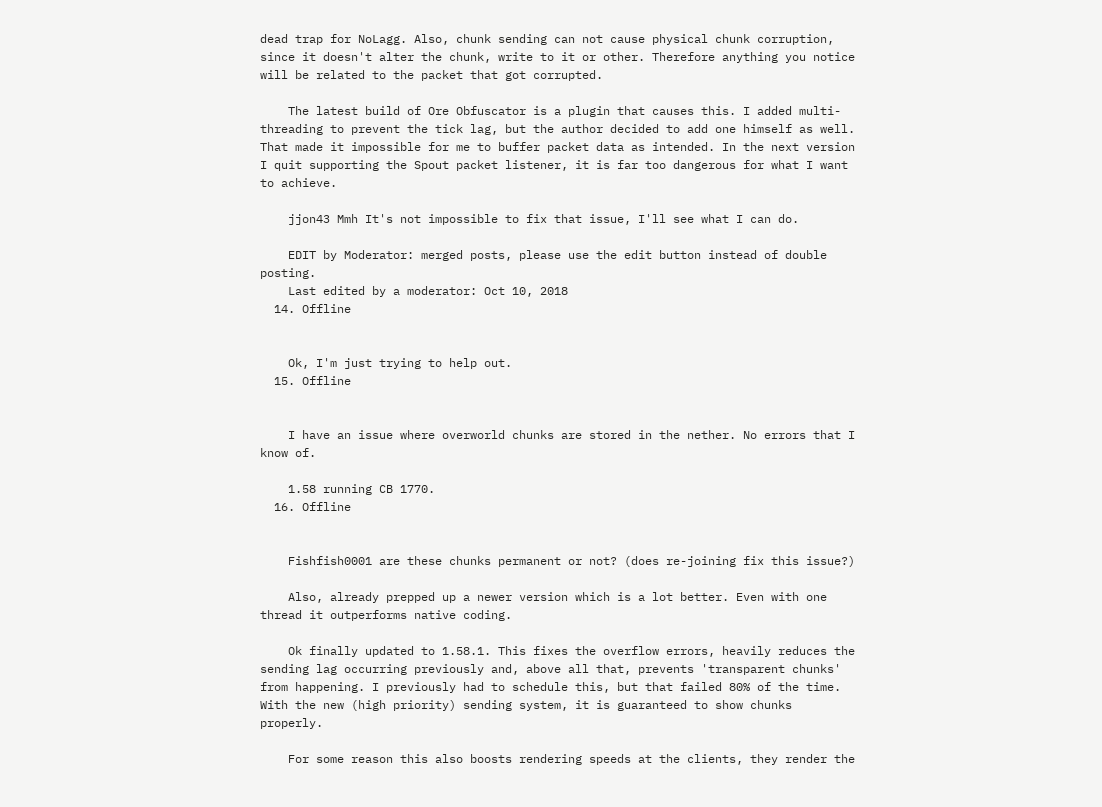dead trap for NoLagg. Also, chunk sending can not cause physical chunk corruption, since it doesn't alter the chunk, write to it or other. Therefore anything you notice will be related to the packet that got corrupted.

    The latest build of Ore Obfuscator is a plugin that causes this. I added multi-threading to prevent the tick lag, but the author decided to add one himself as well. That made it impossible for me to buffer packet data as intended. In the next version I quit supporting the Spout packet listener, it is far too dangerous for what I want to achieve.

    jjon43 Mmh It's not impossible to fix that issue, I'll see what I can do.

    EDIT by Moderator: merged posts, please use the edit button instead of double posting.
    Last edited by a moderator: Oct 10, 2018
  14. Offline


    Ok, I'm just trying to help out.
  15. Offline


    I have an issue where overworld chunks are stored in the nether. No errors that I know of.

    1.58 running CB 1770.
  16. Offline


    Fishfish0001 are these chunks permanent or not? (does re-joining fix this issue?)

    Also, already prepped up a newer version which is a lot better. Even with one thread it outperforms native coding.

    Ok finally updated to 1.58.1. This fixes the overflow errors, heavily reduces the sending lag occurring previously and, above all that, prevents 'transparent chunks' from happening. I previously had to schedule this, but that failed 80% of the time. With the new (high priority) sending system, it is guaranteed to show chunks properly.

    For some reason this also boosts rendering speeds at the clients, they render the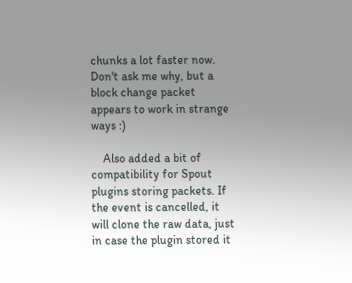chunks a lot faster now. Don't ask me why, but a block change packet appears to work in strange ways :)

    Also added a bit of compatibility for Spout plugins storing packets. If the event is cancelled, it will clone the raw data, just in case the plugin stored it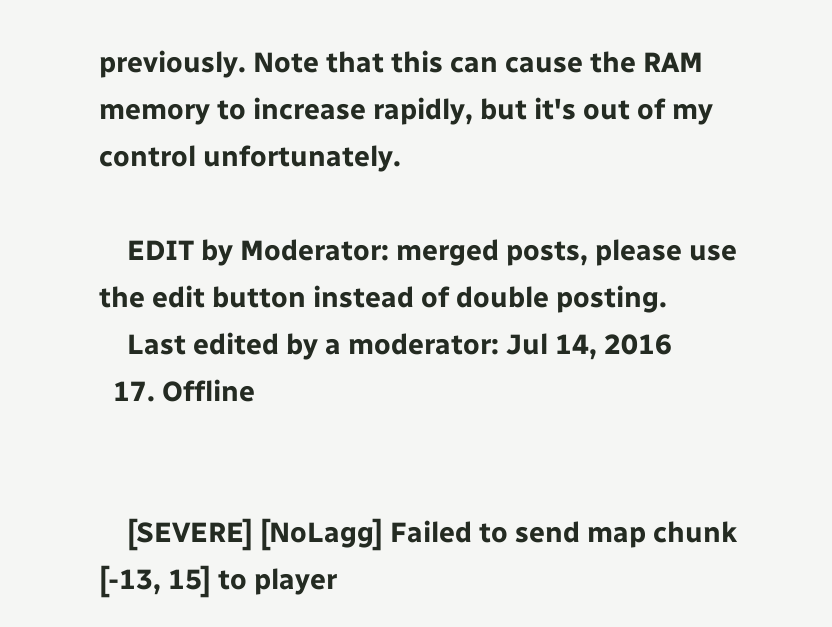previously. Note that this can cause the RAM memory to increase rapidly, but it's out of my control unfortunately.

    EDIT by Moderator: merged posts, please use the edit button instead of double posting.
    Last edited by a moderator: Jul 14, 2016
  17. Offline


    [SEVERE] [NoLagg] Failed to send map chunk [-13, 15] to player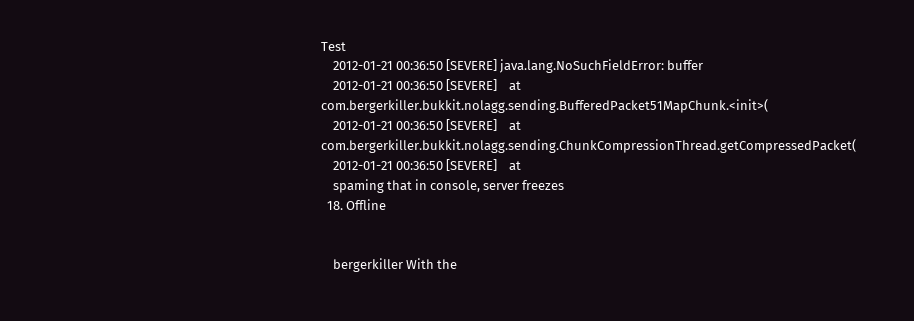Test
    2012-01-21 00:36:50 [SEVERE] java.lang.NoSuchFieldError: buffer
    2012-01-21 00:36:50 [SEVERE]    at com.bergerkiller.bukkit.nolagg.sending.BufferedPacket51MapChunk.<init>(
    2012-01-21 00:36:50 [SEVERE]    at com.bergerkiller.bukkit.nolagg.sending.ChunkCompressionThread.getCompressedPacket(
    2012-01-21 00:36:50 [SEVERE]    at
    spaming that in console, server freezes
  18. Offline


    bergerkiller With the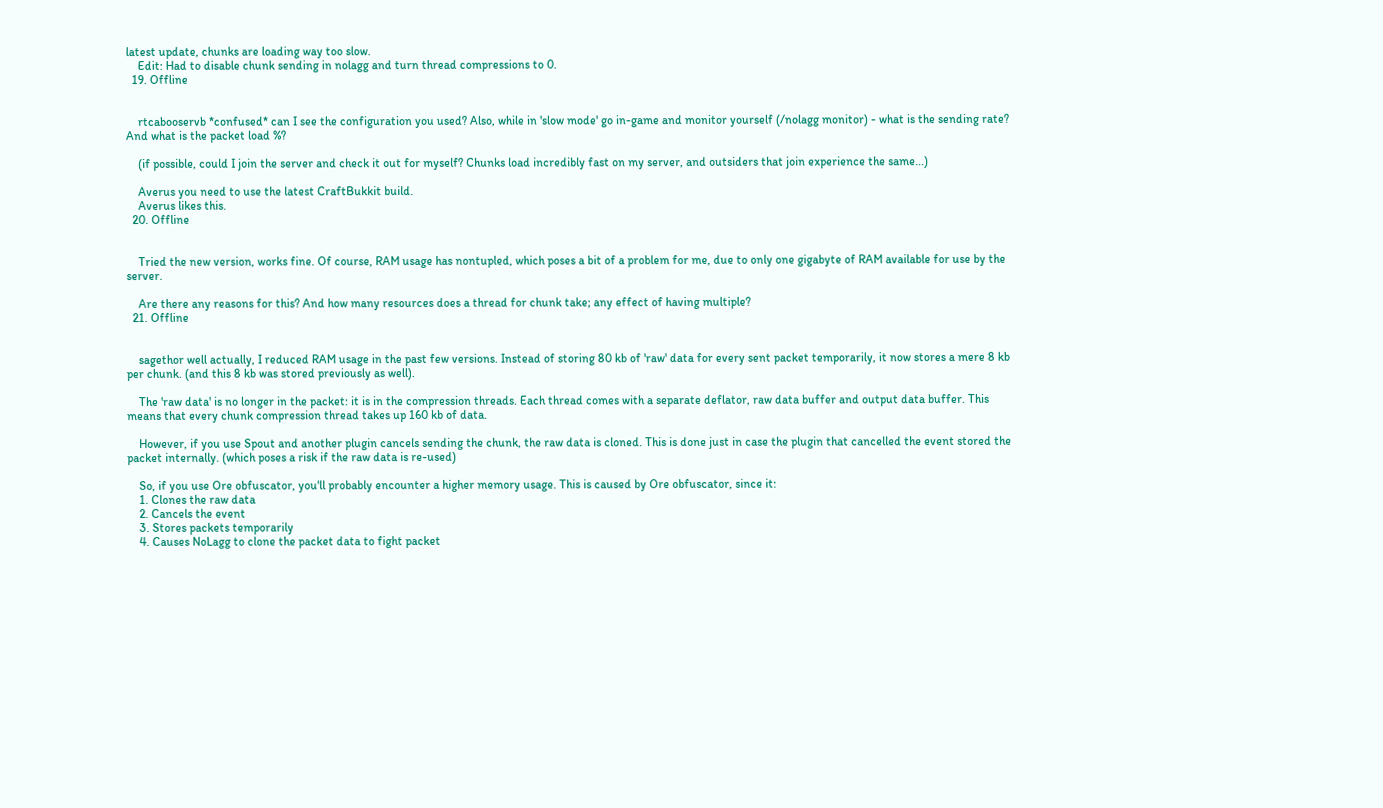latest update, chunks are loading way too slow.
    Edit: Had to disable chunk sending in nolagg and turn thread compressions to 0.
  19. Offline


    rtcabooservb *confused* can I see the configuration you used? Also, while in 'slow mode' go in-game and monitor yourself (/nolagg monitor) - what is the sending rate? And what is the packet load %?

    (if possible, could I join the server and check it out for myself? Chunks load incredibly fast on my server, and outsiders that join experience the same...)

    Averus you need to use the latest CraftBukkit build.
    Averus likes this.
  20. Offline


    Tried the new version, works fine. Of course, RAM usage has nontupled, which poses a bit of a problem for me, due to only one gigabyte of RAM available for use by the server.

    Are there any reasons for this? And how many resources does a thread for chunk take; any effect of having multiple?
  21. Offline


    sagethor well actually, I reduced RAM usage in the past few versions. Instead of storing 80 kb of 'raw' data for every sent packet temporarily, it now stores a mere 8 kb per chunk. (and this 8 kb was stored previously as well).

    The 'raw data' is no longer in the packet: it is in the compression threads. Each thread comes with a separate deflator, raw data buffer and output data buffer. This means that every chunk compression thread takes up 160 kb of data.

    However, if you use Spout and another plugin cancels sending the chunk, the raw data is cloned. This is done just in case the plugin that cancelled the event stored the packet internally. (which poses a risk if the raw data is re-used)

    So, if you use Ore obfuscator, you'll probably encounter a higher memory usage. This is caused by Ore obfuscator, since it:
    1. Clones the raw data
    2. Cancels the event
    3. Stores packets temporarily
    4. Causes NoLagg to clone the packet data to fight packet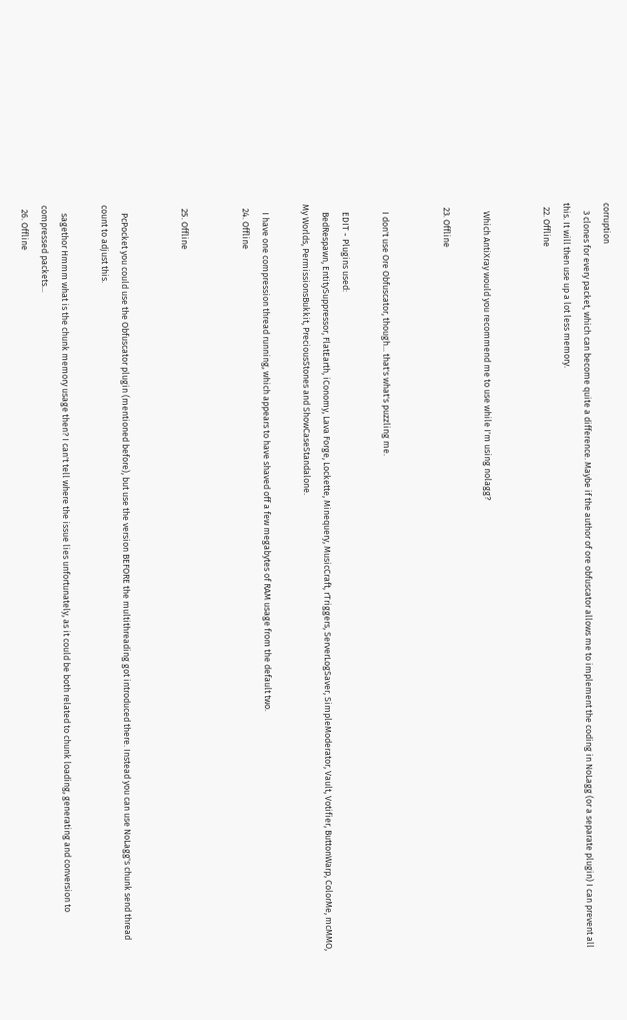corruption
    3 clones for every packet, which can become quite a difference. Maybe if the author of ore obfuscator allows me to implement the coding in NoLagg (or a separate plugin) I can prevent all this. It will then use up a lot less memory.
  22. Offline


    Which AntiXray would you recommend me to use while I'm using nolagg?

  23. Offline


    I don't use Ore Obfuscator, though... that's what's puzzling me.

    EDIT - Plugins used:
    BedRespawn, EntitySuppressor, FlatEarth, iConomy, Lava Forge, Lockette, Minequery, MusicCraft, rTriggers, ServerLogSaver, SimpleModerator, Vault, Votifier, ButtonWarp, ColorMe, mcMMO, My Worlds, PermissionsBukkit, PreciousStones and ShowCaseStandalone.

    I have one compression thread running, which appears to have shaved off a few megabytes of RAM usage from the default two.
  24. Offline


  25. Offline


    PcPocket you could use the Obfuscator plugin (mentioned before), but use the version BEFORE the multithreading got introduced there. Instead you can use NoLagg's chunk send thread count to adjust this.

    sagethor Hmmm what is the chunk memory usage then? I can't tell where the issue lies unfortunately, as it could be both related to chunk loading, generating and conversion to compressed packets...
  26. Offline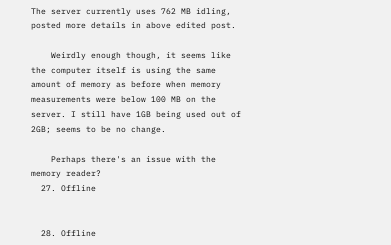The server currently uses 762 MB idling, posted more details in above edited post.

    Weirdly enough though, it seems like the computer itself is using the same amount of memory as before when memory measurements were below 100 MB on the server. I still have 1GB being used out of 2GB; seems to be no change.

    Perhaps there's an issue with the memory reader?
  27. Offline


  28. Offline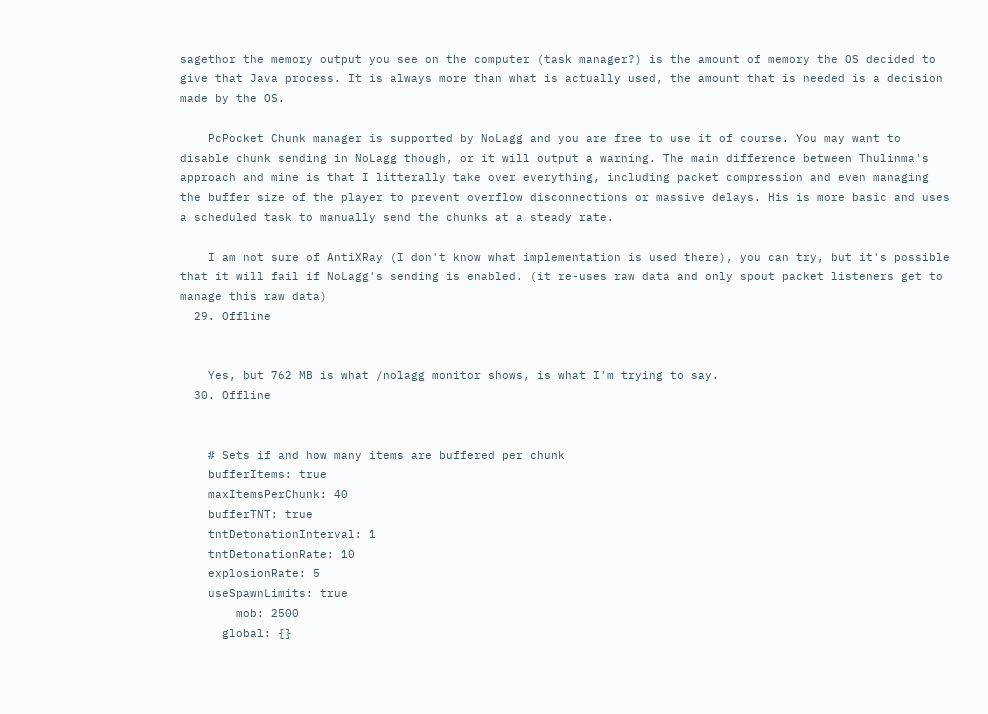sagethor the memory output you see on the computer (task manager?) is the amount of memory the OS decided to give that Java process. It is always more than what is actually used, the amount that is needed is a decision made by the OS.

    PcPocket Chunk manager is supported by NoLagg and you are free to use it of course. You may want to disable chunk sending in NoLagg though, or it will output a warning. The main difference between Thulinma's approach and mine is that I litterally take over everything, including packet compression and even managing the buffer size of the player to prevent overflow disconnections or massive delays. His is more basic and uses a scheduled task to manually send the chunks at a steady rate.

    I am not sure of AntiXRay (I don't know what implementation is used there), you can try, but it's possible that it will fail if NoLagg's sending is enabled. (it re-uses raw data and only spout packet listeners get to manage this raw data)
  29. Offline


    Yes, but 762 MB is what /nolagg monitor shows, is what I'm trying to say.
  30. Offline


    # Sets if and how many items are buffered per chunk
    bufferItems: true
    maxItemsPerChunk: 40
    bufferTNT: true
    tntDetonationInterval: 1
    tntDetonationRate: 10
    explosionRate: 5
    useSpawnLimits: true
        mob: 2500
      global: {}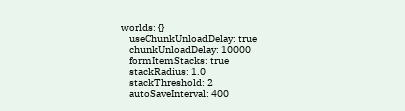worlds: {}
    useChunkUnloadDelay: true
    chunkUnloadDelay: 10000
    formItemStacks: true
    stackRadius: 1.0
    stackThreshold: 2
    autoSaveInterval: 400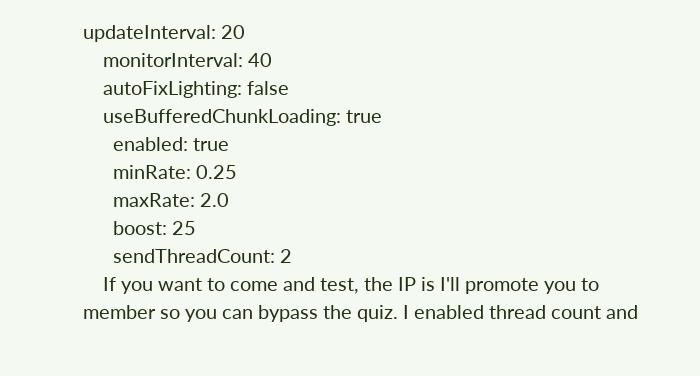updateInterval: 20
    monitorInterval: 40
    autoFixLighting: false
    useBufferedChunkLoading: true
      enabled: true
      minRate: 0.25
      maxRate: 2.0
      boost: 25
      sendThreadCount: 2
    If you want to come and test, the IP is I'll promote you to member so you can bypass the quiz. I enabled thread count and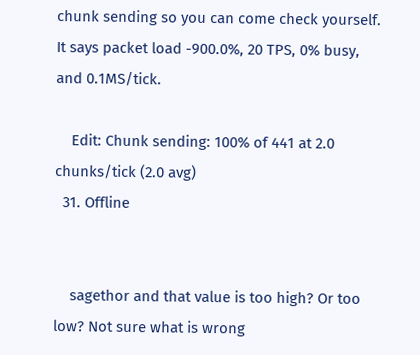chunk sending so you can come check yourself. It says packet load -900.0%, 20 TPS, 0% busy, and 0.1MS/tick.

    Edit: Chunk sending: 100% of 441 at 2.0 chunks/tick (2.0 avg)
  31. Offline


    sagethor and that value is too high? Or too low? Not sure what is wrong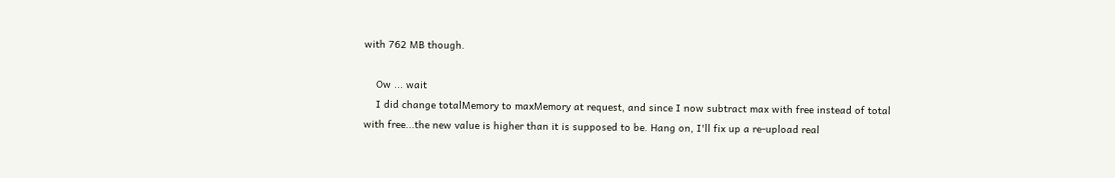with 762 MB though.

    Ow ... wait
    I did change totalMemory to maxMemory at request, and since I now subtract max with free instead of total with free...the new value is higher than it is supposed to be. Hang on, I'll fix up a re-upload real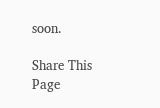soon.

Share This Page